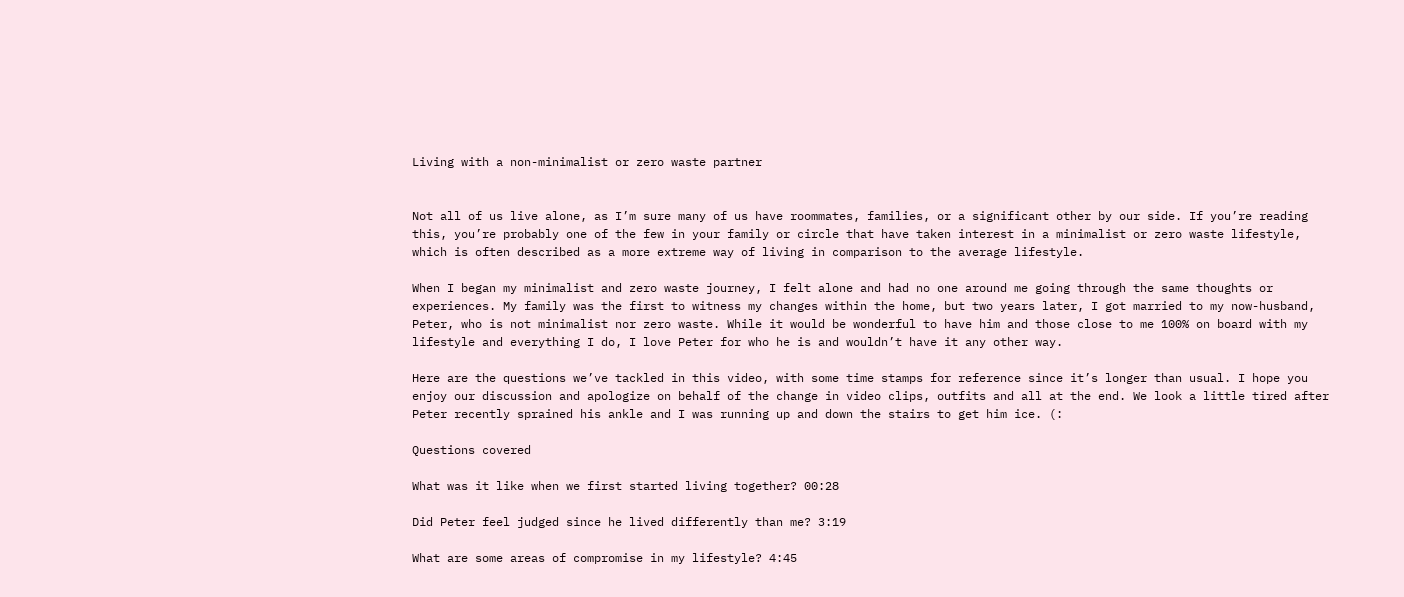Living with a non-minimalist or zero waste partner


Not all of us live alone, as I’m sure many of us have roommates, families, or a significant other by our side. If you’re reading this, you’re probably one of the few in your family or circle that have taken interest in a minimalist or zero waste lifestyle, which is often described as a more extreme way of living in comparison to the average lifestyle.

When I began my minimalist and zero waste journey, I felt alone and had no one around me going through the same thoughts or experiences. My family was the first to witness my changes within the home, but two years later, I got married to my now-husband, Peter, who is not minimalist nor zero waste. While it would be wonderful to have him and those close to me 100% on board with my lifestyle and everything I do, I love Peter for who he is and wouldn’t have it any other way.

Here are the questions we’ve tackled in this video, with some time stamps for reference since it’s longer than usual. I hope you enjoy our discussion and apologize on behalf of the change in video clips, outfits and all at the end. We look a little tired after Peter recently sprained his ankle and I was running up and down the stairs to get him ice. (:

Questions covered

What was it like when we first started living together? 00:28

Did Peter feel judged since he lived differently than me? 3:19

What are some areas of compromise in my lifestyle? 4:45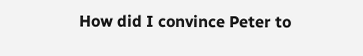How did I convince Peter to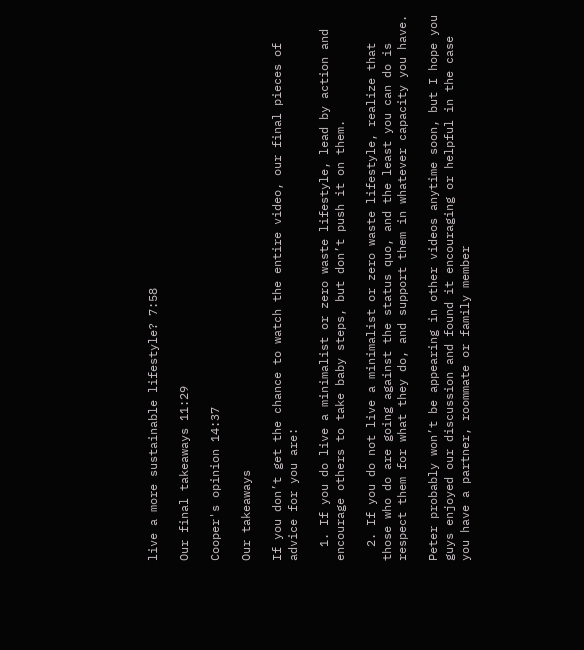live a more sustainable lifestyle? 7:58

Our final takeaways 11:29

Cooper's opinion 14:37

Our takeaways

If you don’t get the chance to watch the entire video, our final pieces of advice for you are:

  1. If you do live a minimalist or zero waste lifestyle, lead by action and encourage others to take baby steps, but don’t push it on them.

  2. If you do not live a minimalist or zero waste lifestyle, realize that those who do are going against the status quo, and the least you can do is respect them for what they do, and support them in whatever capacity you have.

Peter probably won’t be appearing in other videos anytime soon, but I hope you guys enjoyed our discussion and found it encouraging or helpful in the case you have a partner, roommate or family member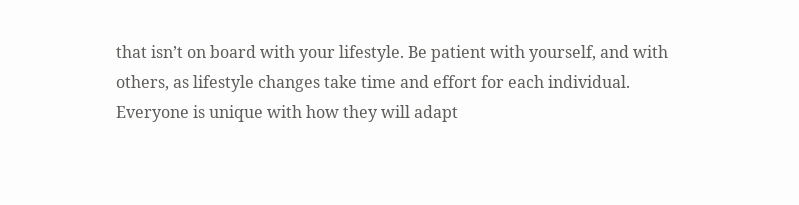that isn’t on board with your lifestyle. Be patient with yourself, and with others, as lifestyle changes take time and effort for each individual. Everyone is unique with how they will adapt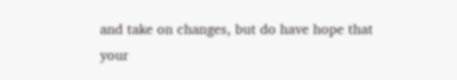and take on changes, but do have hope that your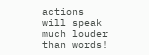actions will speak much louder than words!